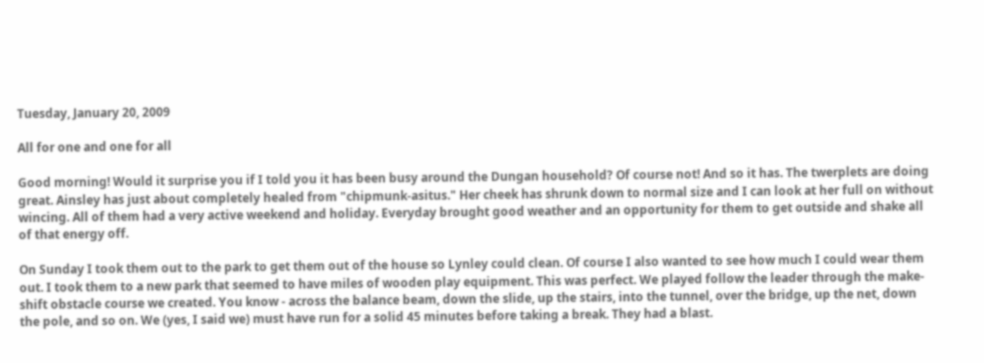Tuesday, January 20, 2009

All for one and one for all

Good morning! Would it surprise you if I told you it has been busy around the Dungan household? Of course not! And so it has. The twerplets are doing great. Ainsley has just about completely healed from "chipmunk-asitus." Her cheek has shrunk down to normal size and I can look at her full on without wincing. All of them had a very active weekend and holiday. Everyday brought good weather and an opportunity for them to get outside and shake all of that energy off.

On Sunday I took them out to the park to get them out of the house so Lynley could clean. Of course I also wanted to see how much I could wear them out. I took them to a new park that seemed to have miles of wooden play equipment. This was perfect. We played follow the leader through the make-shift obstacle course we created. You know - across the balance beam, down the slide, up the stairs, into the tunnel, over the bridge, up the net, down the pole, and so on. We (yes, I said we) must have run for a solid 45 minutes before taking a break. They had a blast.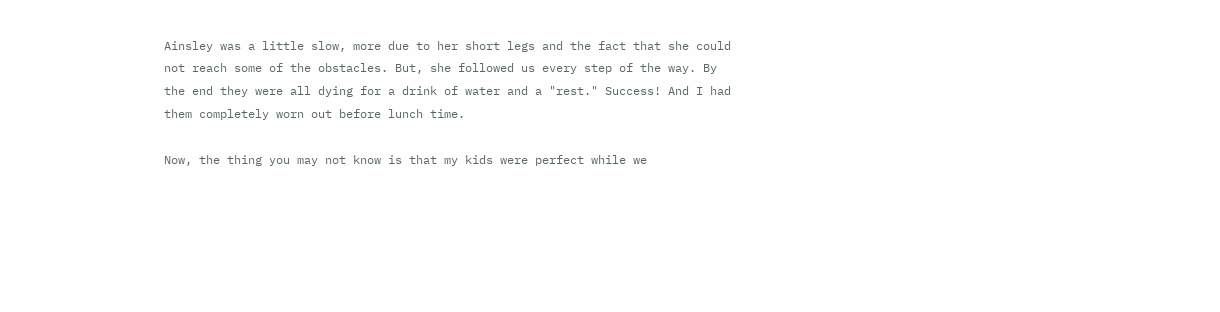Ainsley was a little slow, more due to her short legs and the fact that she could not reach some of the obstacles. But, she followed us every step of the way. By the end they were all dying for a drink of water and a "rest." Success! And I had them completely worn out before lunch time.

Now, the thing you may not know is that my kids were perfect while we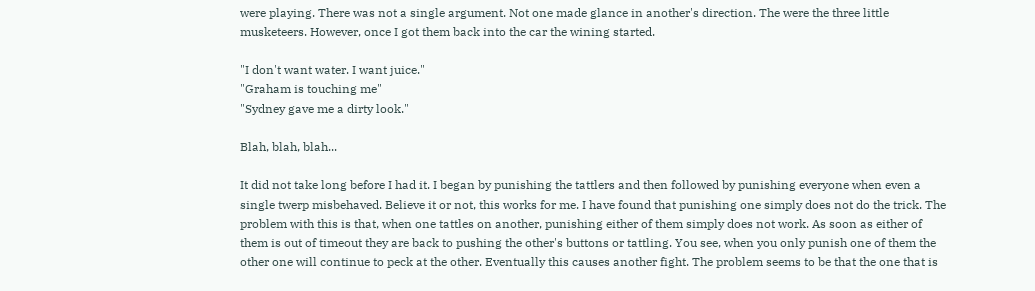were playing. There was not a single argument. Not one made glance in another's direction. The were the three little musketeers. However, once I got them back into the car the wining started.

"I don't want water. I want juice."
"Graham is touching me"
"Sydney gave me a dirty look."

Blah, blah, blah...

It did not take long before I had it. I began by punishing the tattlers and then followed by punishing everyone when even a single twerp misbehaved. Believe it or not, this works for me. I have found that punishing one simply does not do the trick. The problem with this is that, when one tattles on another, punishing either of them simply does not work. As soon as either of them is out of timeout they are back to pushing the other's buttons or tattling. You see, when you only punish one of them the other one will continue to peck at the other. Eventually this causes another fight. The problem seems to be that the one that is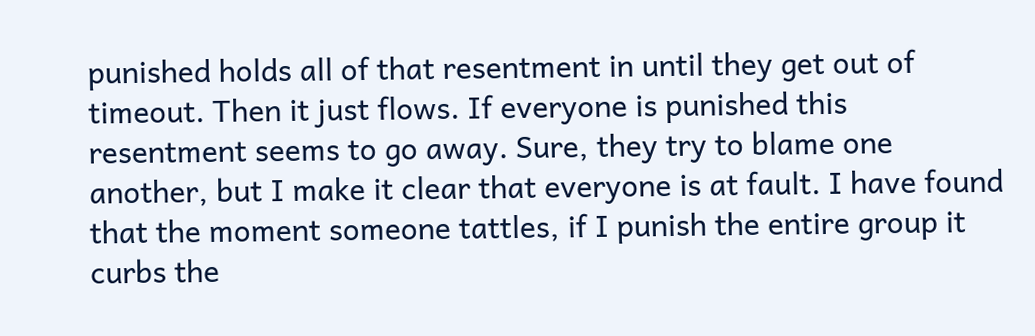punished holds all of that resentment in until they get out of timeout. Then it just flows. If everyone is punished this resentment seems to go away. Sure, they try to blame one another, but I make it clear that everyone is at fault. I have found that the moment someone tattles, if I punish the entire group it curbs the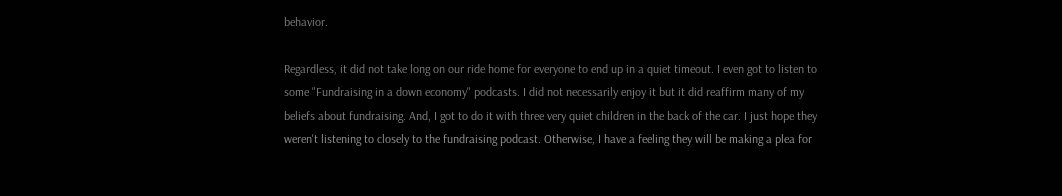behavior.

Regardless, it did not take long on our ride home for everyone to end up in a quiet timeout. I even got to listen to some "Fundraising in a down economy" podcasts. I did not necessarily enjoy it but it did reaffirm many of my beliefs about fundraising. And, I got to do it with three very quiet children in the back of the car. I just hope they weren't listening to closely to the fundraising podcast. Otherwise, I have a feeling they will be making a plea for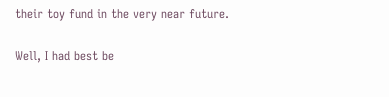their toy fund in the very near future.

Well, I had best be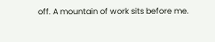off. A mountain of work sits before me.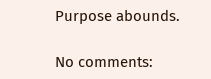Purpose abounds.

No comments: